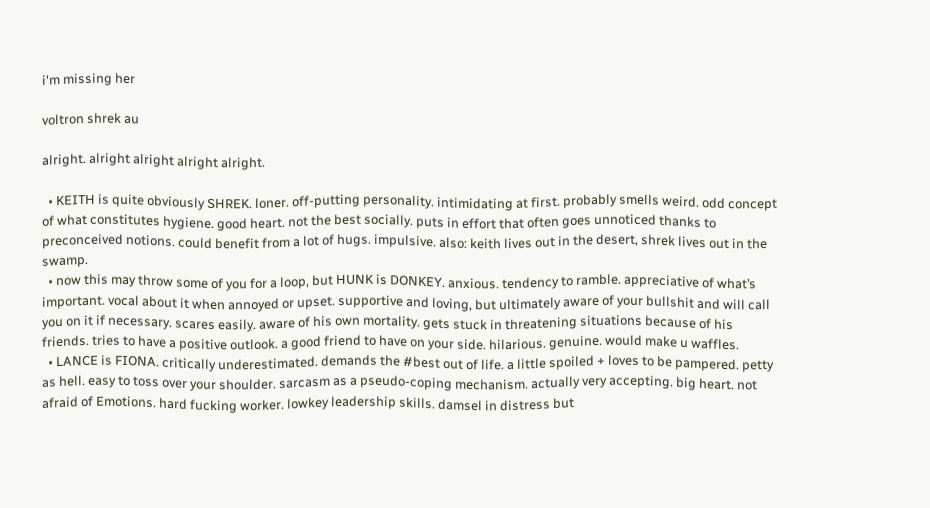i'm missing her

voltron shrek au

alright. alright alright alright alright.

  • KEITH is quite obviously SHREK. loner. off-putting personality. intimidating at first. probably smells weird. odd concept of what constitutes hygiene. good heart. not the best socially. puts in effort that often goes unnoticed thanks to preconceived notions. could benefit from a lot of hugs. impulsive. also: keith lives out in the desert, shrek lives out in the swamp.
  • now this may throw some of you for a loop, but HUNK is DONKEY. anxious. tendency to ramble. appreciative of what’s important. vocal about it when annoyed or upset. supportive and loving, but ultimately aware of your bullshit and will call you on it if necessary. scares easily. aware of his own mortality. gets stuck in threatening situations because of his friends. tries to have a positive outlook. a good friend to have on your side. hilarious. genuine. would make u waffles.
  • LANCE is FIONA. critically underestimated. demands the #best out of life. a little spoiled + loves to be pampered. petty as hell. easy to toss over your shoulder. sarcasm as a pseudo-coping mechanism. actually very accepting. big heart. not afraid of Emotions. hard fucking worker. lowkey leadership skills. damsel in distress but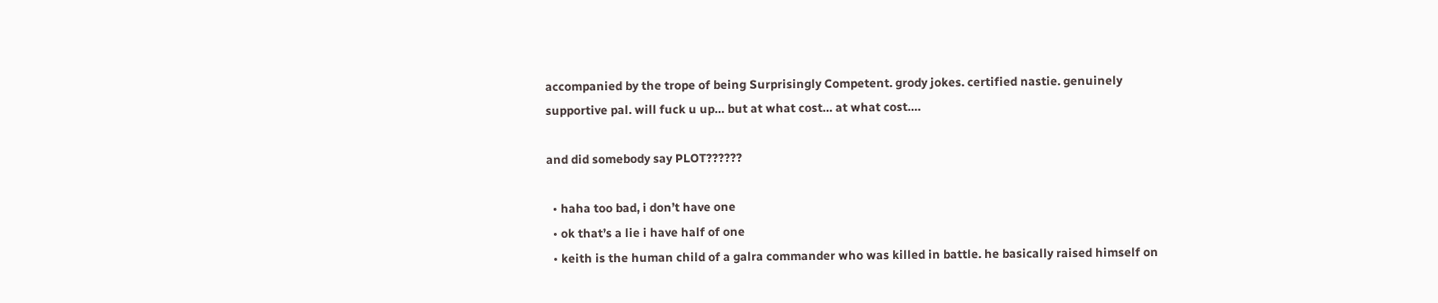accompanied by the trope of being Surprisingly Competent. grody jokes. certified nastie. genuinely supportive pal. will fuck u up… but at what cost… at what cost….

and did somebody say PLOT??????

  • haha too bad, i don’t have one
  • ok that’s a lie i have half of one
  • keith is the human child of a galra commander who was killed in battle. he basically raised himself on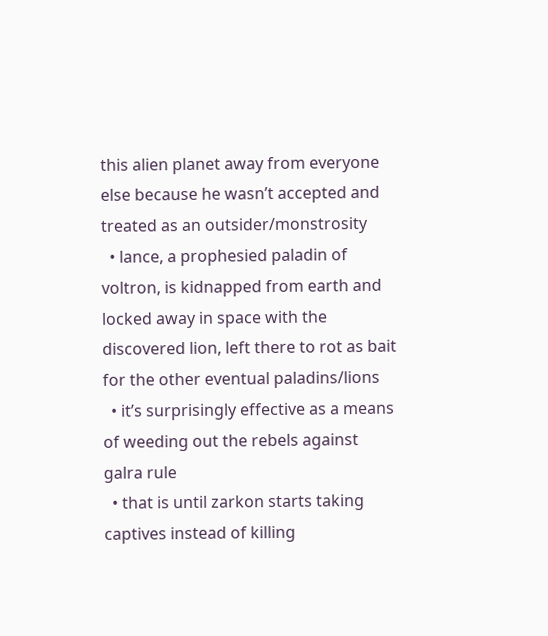this alien planet away from everyone else because he wasn’t accepted and treated as an outsider/monstrosity
  • lance, a prophesied paladin of voltron, is kidnapped from earth and locked away in space with the discovered lion, left there to rot as bait for the other eventual paladins/lions
  • it’s surprisingly effective as a means of weeding out the rebels against galra rule
  • that is until zarkon starts taking captives instead of killing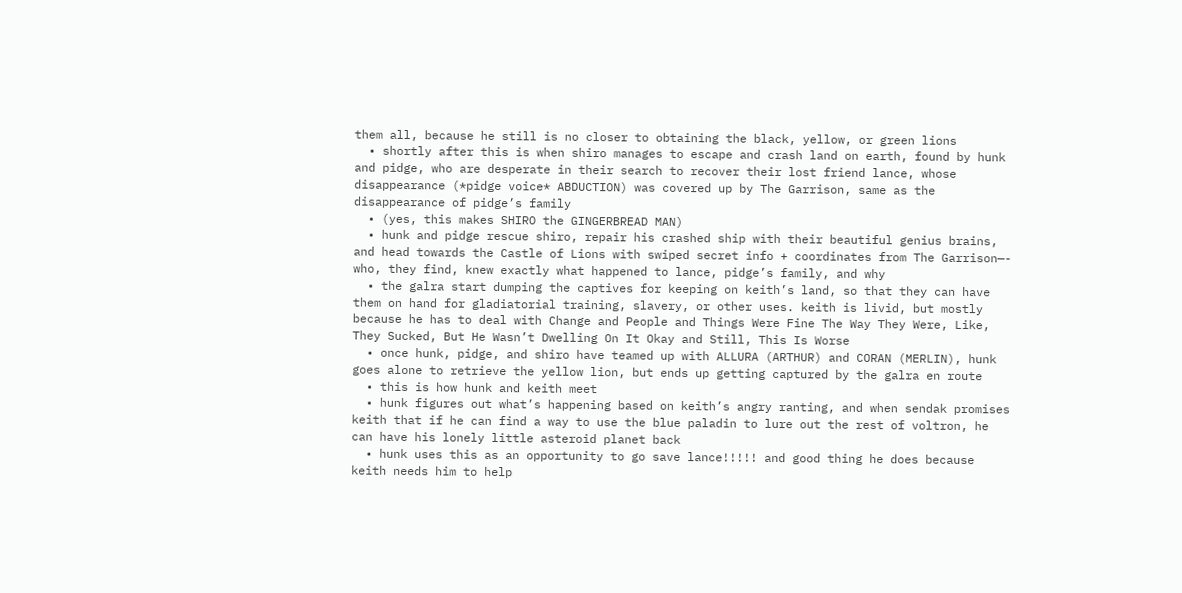them all, because he still is no closer to obtaining the black, yellow, or green lions
  • shortly after this is when shiro manages to escape and crash land on earth, found by hunk and pidge, who are desperate in their search to recover their lost friend lance, whose disappearance (*pidge voice* ABDUCTION) was covered up by The Garrison, same as the disappearance of pidge’s family
  • (yes, this makes SHIRO the GINGERBREAD MAN)
  • hunk and pidge rescue shiro, repair his crashed ship with their beautiful genius brains, and head towards the Castle of Lions with swiped secret info + coordinates from The Garrison—- who, they find, knew exactly what happened to lance, pidge’s family, and why
  • the galra start dumping the captives for keeping on keith’s land, so that they can have them on hand for gladiatorial training, slavery, or other uses. keith is livid, but mostly because he has to deal with Change and People and Things Were Fine The Way They Were, Like, They Sucked, But He Wasn’t Dwelling On It Okay and Still, This Is Worse
  • once hunk, pidge, and shiro have teamed up with ALLURA (ARTHUR) and CORAN (MERLIN), hunk goes alone to retrieve the yellow lion, but ends up getting captured by the galra en route
  • this is how hunk and keith meet
  • hunk figures out what’s happening based on keith’s angry ranting, and when sendak promises keith that if he can find a way to use the blue paladin to lure out the rest of voltron, he can have his lonely little asteroid planet back
  • hunk uses this as an opportunity to go save lance!!!!! and good thing he does because keith needs him to help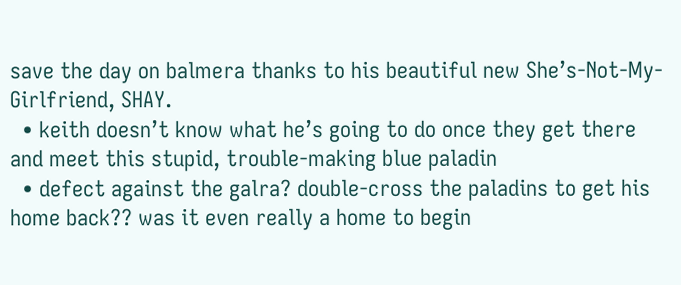save the day on balmera thanks to his beautiful new She’s-Not-My-Girlfriend, SHAY.
  • keith doesn’t know what he’s going to do once they get there and meet this stupid, trouble-making blue paladin
  • defect against the galra? double-cross the paladins to get his home back?? was it even really a home to begin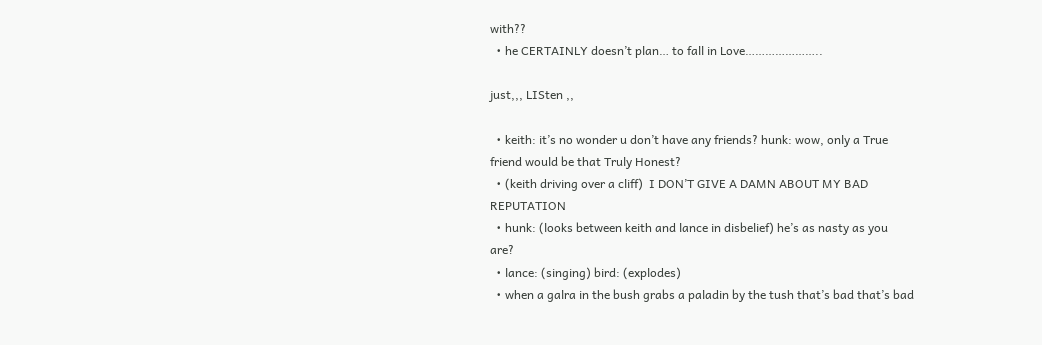with??
  • he CERTAINLY doesn’t plan… to fall in Love…………………..

just,,, LISten ,,

  • keith: it’s no wonder u don’t have any friends? hunk: wow, only a True friend would be that Truly Honest?
  • (keith driving over a cliff)  I DON’T GIVE A DAMN ABOUT MY BAD REPUTATION
  • hunk: (looks between keith and lance in disbelief) he’s as nasty as you are?
  • lance: (singing) bird: (explodes)
  • when a galra in the bush grabs a paladin by the tush that’s bad that’s bad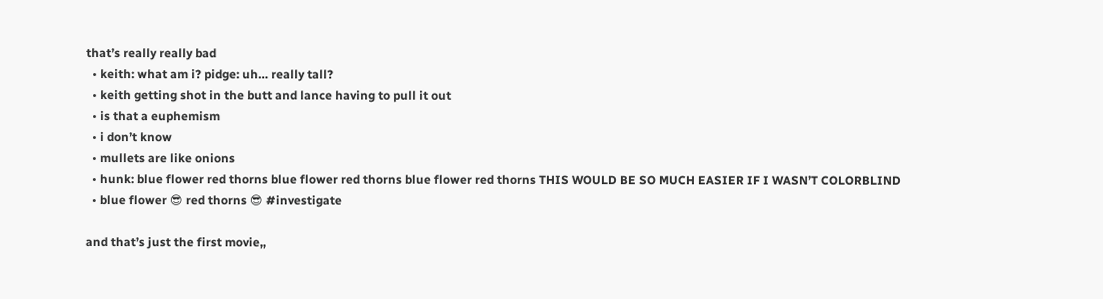that’s really really bad
  • keith: what am i? pidge: uh… really tall?
  • keith getting shot in the butt and lance having to pull it out
  • is that a euphemism
  • i don’t know
  • mullets are like onions
  • hunk: blue flower red thorns blue flower red thorns blue flower red thorns THIS WOULD BE SO MUCH EASIER IF I WASN’T COLORBLIND
  • blue flower 😎 red thorns 😎 #investigate

and that’s just the first movie,,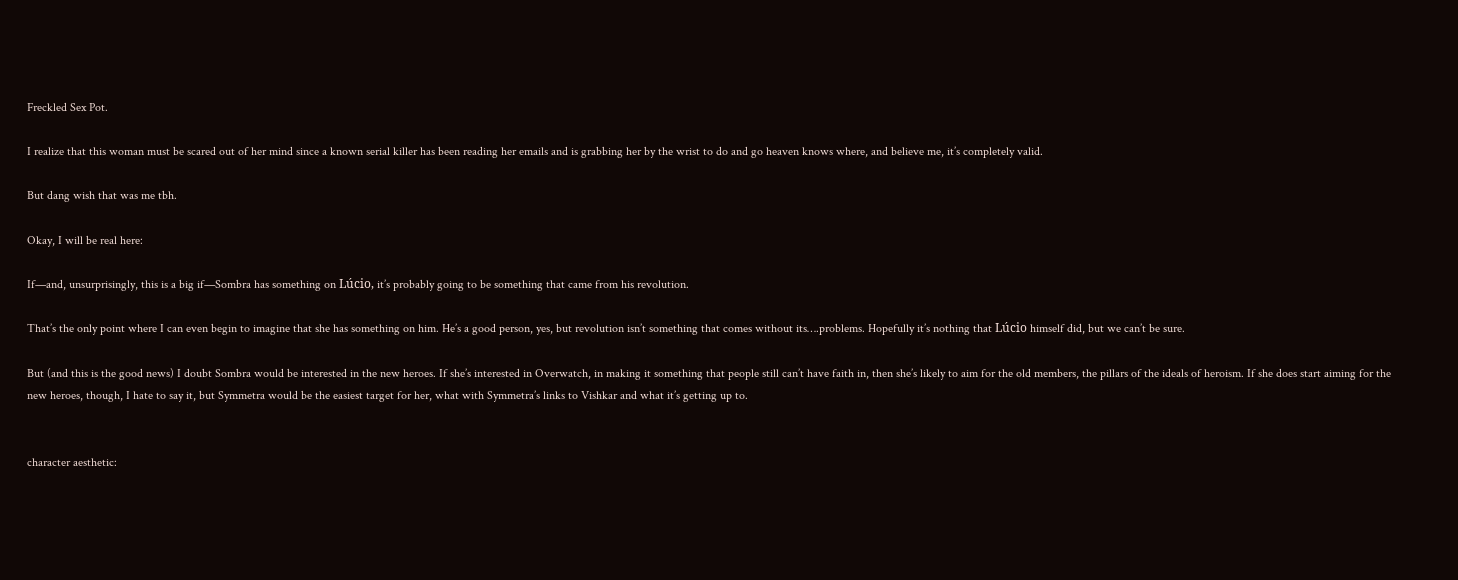Freckled Sex Pot.

I realize that this woman must be scared out of her mind since a known serial killer has been reading her emails and is grabbing her by the wrist to do and go heaven knows where, and believe me, it’s completely valid.

But dang wish that was me tbh.

Okay, I will be real here:

If—and, unsurprisingly, this is a big if—Sombra has something on Lúcio, it’s probably going to be something that came from his revolution.

That’s the only point where I can even begin to imagine that she has something on him. He’s a good person, yes, but revolution isn’t something that comes without its….problems. Hopefully it’s nothing that Lúcio himself did, but we can’t be sure.

But (and this is the good news) I doubt Sombra would be interested in the new heroes. If she’s interested in Overwatch, in making it something that people still can’t have faith in, then she’s likely to aim for the old members, the pillars of the ideals of heroism. If she does start aiming for the new heroes, though, I hate to say it, but Symmetra would be the easiest target for her, what with Symmetra’s links to Vishkar and what it’s getting up to.


character aesthetic: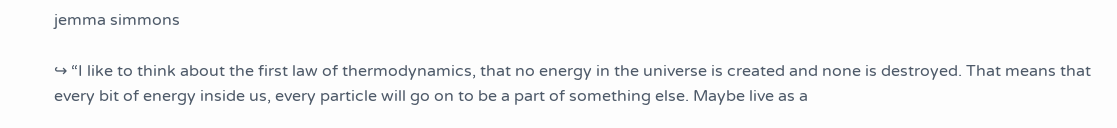jemma simmons

↪ “I like to think about the first law of thermodynamics, that no energy in the universe is created and none is destroyed. That means that every bit of energy inside us, every particle will go on to be a part of something else. Maybe live as a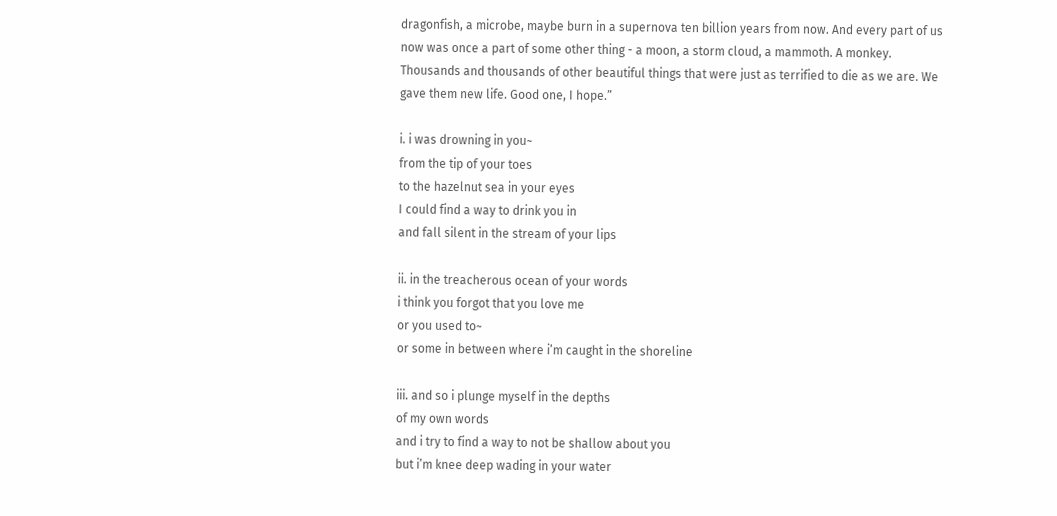dragonfish, a microbe, maybe burn in a supernova ten billion years from now. And every part of us now was once a part of some other thing - a moon, a storm cloud, a mammoth. A monkey. Thousands and thousands of other beautiful things that were just as terrified to die as we are. We gave them new life. Good one, I hope.”

i. i was drowning in you~
from the tip of your toes
to the hazelnut sea in your eyes
I could find a way to drink you in
and fall silent in the stream of your lips

ii. in the treacherous ocean of your words
i think you forgot that you love me
or you used to~
or some in between where i’m caught in the shoreline

iii. and so i plunge myself in the depths
of my own words
and i try to find a way to not be shallow about you
but i’m knee deep wading in your water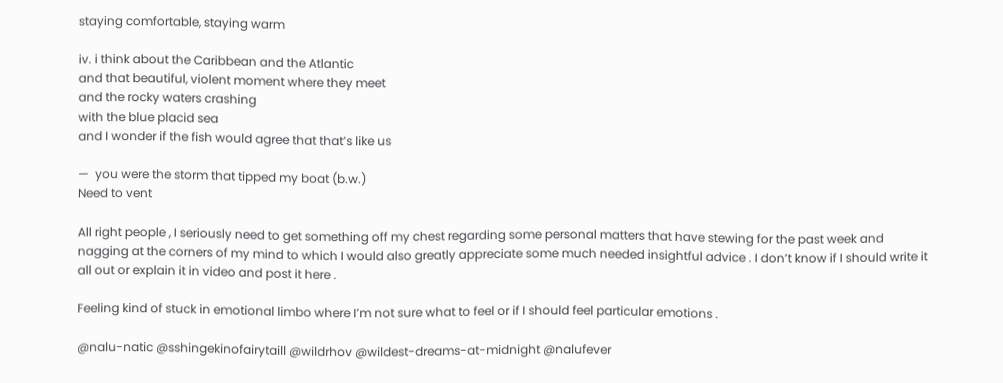staying comfortable, staying warm

iv. i think about the Caribbean and the Atlantic
and that beautiful, violent moment where they meet
and the rocky waters crashing
with the blue placid sea
and I wonder if the fish would agree that that’s like us

—  you were the storm that tipped my boat (b.w.)
Need to vent

All right people , I seriously need to get something off my chest regarding some personal matters that have stewing for the past week and nagging at the corners of my mind to which I would also greatly appreciate some much needed insightful advice . I don’t know if I should write it all out or explain it in video and post it here .

Feeling kind of stuck in emotional limbo where I’m not sure what to feel or if I should feel particular emotions .

@nalu-natic @sshingekinofairytaill @wildrhov @wildest-dreams-at-midnight @nalufever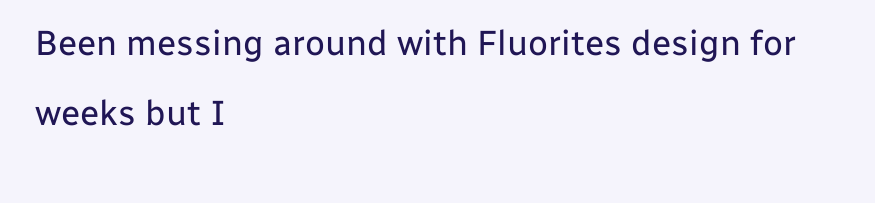Been messing around with Fluorites design for weeks but I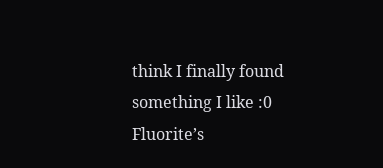think I finally found something I like :0
Fluorite’s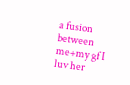a fusion between me+my gf I luv her